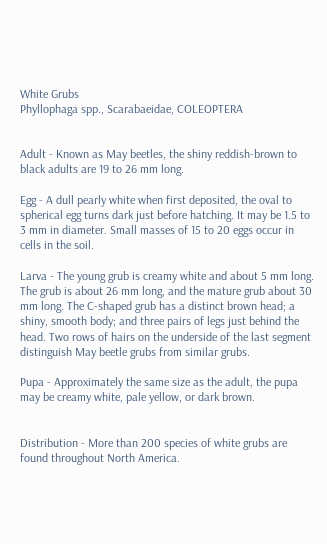White Grubs
Phyllophaga spp., Scarabaeidae, COLEOPTERA


Adult - Known as May beetles, the shiny reddish-brown to black adults are 19 to 26 mm long.

Egg - A dull pearly white when first deposited, the oval to spherical egg turns dark just before hatching. It may be 1.5 to 3 mm in diameter. Small masses of 15 to 20 eggs occur in cells in the soil.

Larva - The young grub is creamy white and about 5 mm long. The grub is about 26 mm long, and the mature grub about 30 mm long. The C-shaped grub has a distinct brown head; a shiny, smooth body; and three pairs of legs just behind the head. Two rows of hairs on the underside of the last segment distinguish May beetle grubs from similar grubs.

Pupa - Approximately the same size as the adult, the pupa may be creamy white, pale yellow, or dark brown.


Distribution - More than 200 species of white grubs are found throughout North America.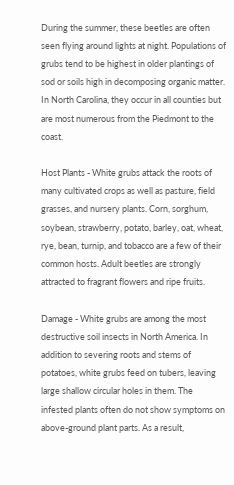During the summer, these beetles are often seen flying around lights at night. Populations of grubs tend to be highest in older plantings of sod or soils high in decomposing organic matter. In North Carolina, they occur in all counties but are most numerous from the Piedmont to the coast.

Host Plants - White grubs attack the roots of many cultivated crops as well as pasture, field grasses, and nursery plants. Corn, sorghum, soybean, strawberry, potato, barley, oat, wheat, rye, bean, turnip, and tobacco are a few of their common hosts. Adult beetles are strongly attracted to fragrant flowers and ripe fruits.

Damage - White grubs are among the most destructive soil insects in North America. In addition to severing roots and stems of potatoes, white grubs feed on tubers, leaving large shallow circular holes in them. The infested plants often do not show symptoms on above-ground plant parts. As a result,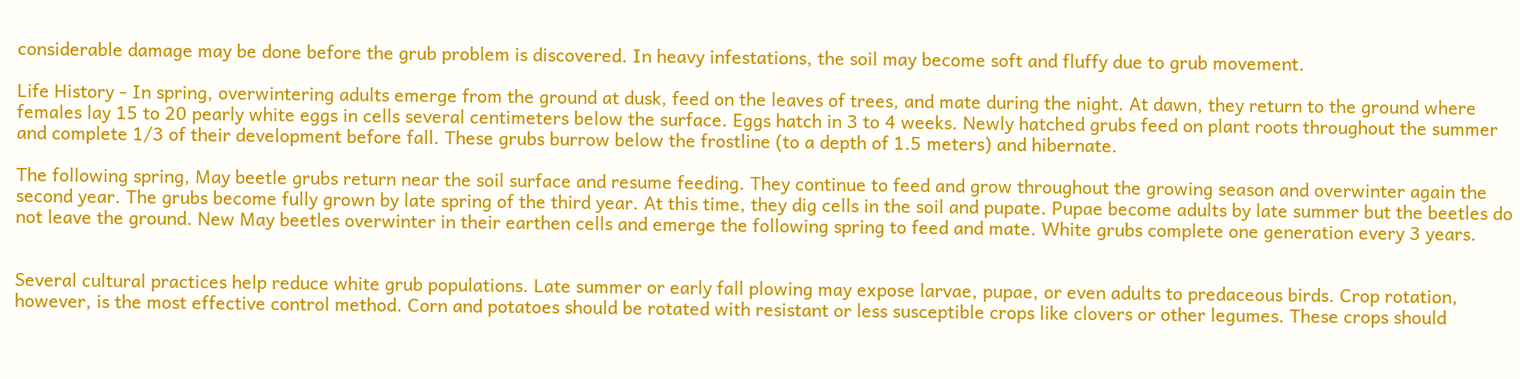considerable damage may be done before the grub problem is discovered. In heavy infestations, the soil may become soft and fluffy due to grub movement.

Life History - In spring, overwintering adults emerge from the ground at dusk, feed on the leaves of trees, and mate during the night. At dawn, they return to the ground where females lay 15 to 20 pearly white eggs in cells several centimeters below the surface. Eggs hatch in 3 to 4 weeks. Newly hatched grubs feed on plant roots throughout the summer and complete 1/3 of their development before fall. These grubs burrow below the frostline (to a depth of 1.5 meters) and hibernate.

The following spring, May beetle grubs return near the soil surface and resume feeding. They continue to feed and grow throughout the growing season and overwinter again the second year. The grubs become fully grown by late spring of the third year. At this time, they dig cells in the soil and pupate. Pupae become adults by late summer but the beetles do not leave the ground. New May beetles overwinter in their earthen cells and emerge the following spring to feed and mate. White grubs complete one generation every 3 years.


Several cultural practices help reduce white grub populations. Late summer or early fall plowing may expose larvae, pupae, or even adults to predaceous birds. Crop rotation, however, is the most effective control method. Corn and potatoes should be rotated with resistant or less susceptible crops like clovers or other legumes. These crops should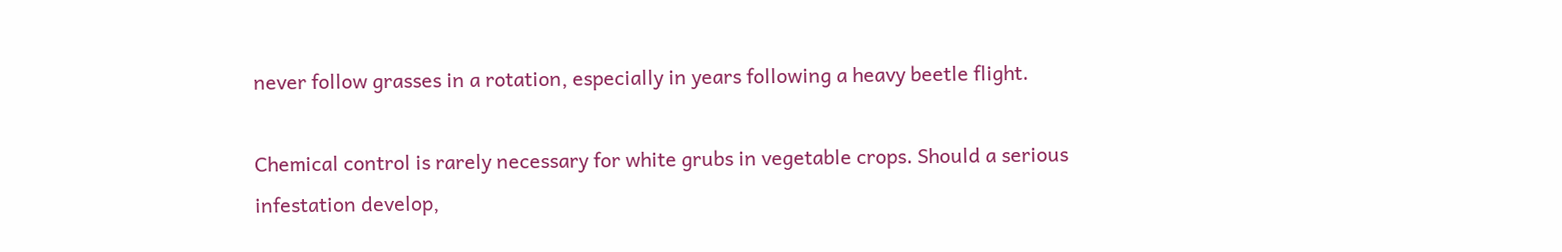never follow grasses in a rotation, especially in years following a heavy beetle flight.

Chemical control is rarely necessary for white grubs in vegetable crops. Should a serious infestation develop,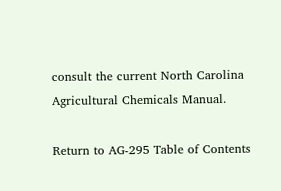consult the current North Carolina Agricultural Chemicals Manual.

Return to AG-295 Table of Contents